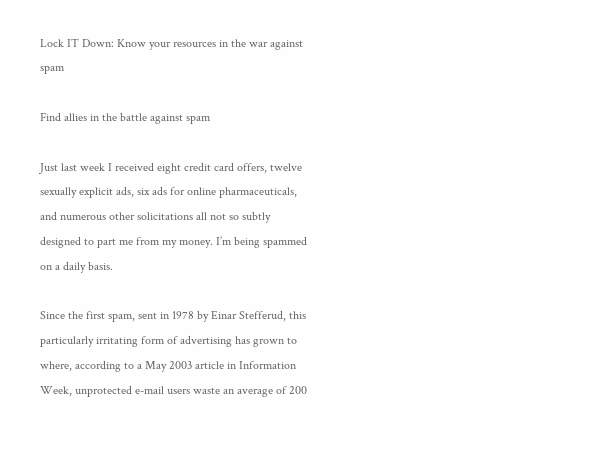Lock IT Down: Know your resources in the war against spam

Find allies in the battle against spam

Just last week I received eight credit card offers, twelve sexually explicit ads, six ads for online pharmaceuticals, and numerous other solicitations all not so subtly designed to part me from my money. I’m being spammed on a daily basis.

Since the first spam, sent in 1978 by Einar Stefferud, this particularly irritating form of advertising has grown to where, according to a May 2003 article in Information Week, unprotected e-mail users waste an average of 200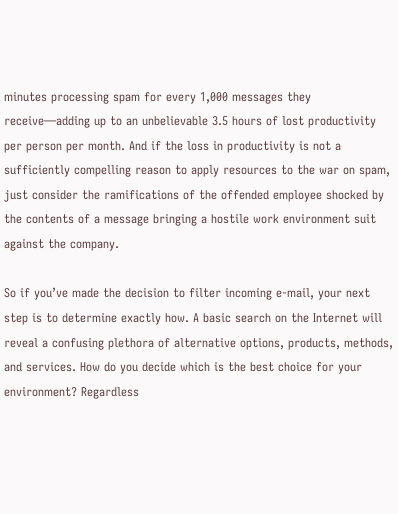minutes processing spam for every 1,000 messages they receive—adding up to an unbelievable 3.5 hours of lost productivity per person per month. And if the loss in productivity is not a sufficiently compelling reason to apply resources to the war on spam, just consider the ramifications of the offended employee shocked by the contents of a message bringing a hostile work environment suit against the company.

So if you’ve made the decision to filter incoming e-mail, your next step is to determine exactly how. A basic search on the Internet will reveal a confusing plethora of alternative options, products, methods, and services. How do you decide which is the best choice for your environment? Regardless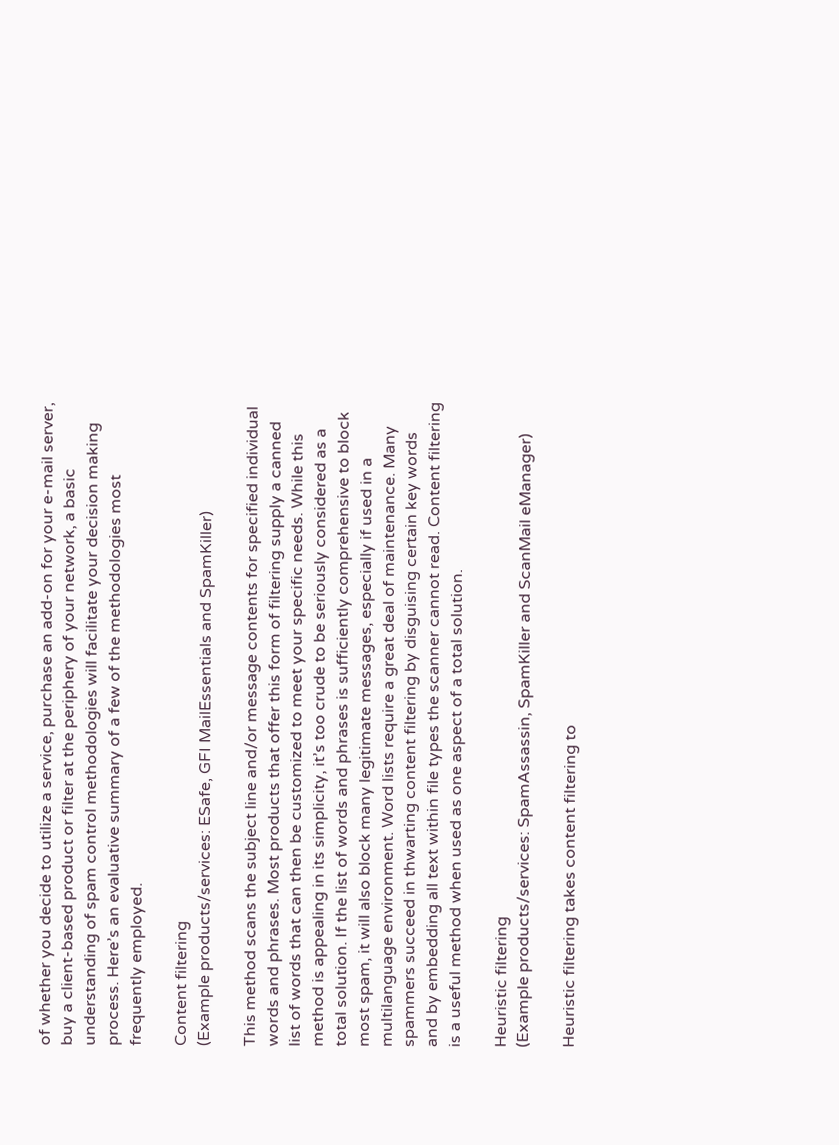of whether you decide to utilize a service, purchase an add-on for your e-mail server, buy a client-based product or filter at the periphery of your network, a basic understanding of spam control methodologies will facilitate your decision making process. Here’s an evaluative summary of a few of the methodologies most frequently employed.

Content filtering
(Example products/services: ESafe, GFI MailEssentials and SpamKiller)

This method scans the subject line and/or message contents for specified individual words and phrases. Most products that offer this form of filtering supply a canned list of words that can then be customized to meet your specific needs. While this method is appealing in its simplicity, it’s too crude to be seriously considered as a total solution. If the list of words and phrases is sufficiently comprehensive to block most spam, it will also block many legitimate messages, especially if used in a multilanguage environment. Word lists require a great deal of maintenance. Many spammers succeed in thwarting content filtering by disguising certain key words and by embedding all text within file types the scanner cannot read. Content filtering is a useful method when used as one aspect of a total solution.

Heuristic filtering
(Example products/services: SpamAssassin, SpamKiller and ScanMail eManager)

Heuristic filtering takes content filtering to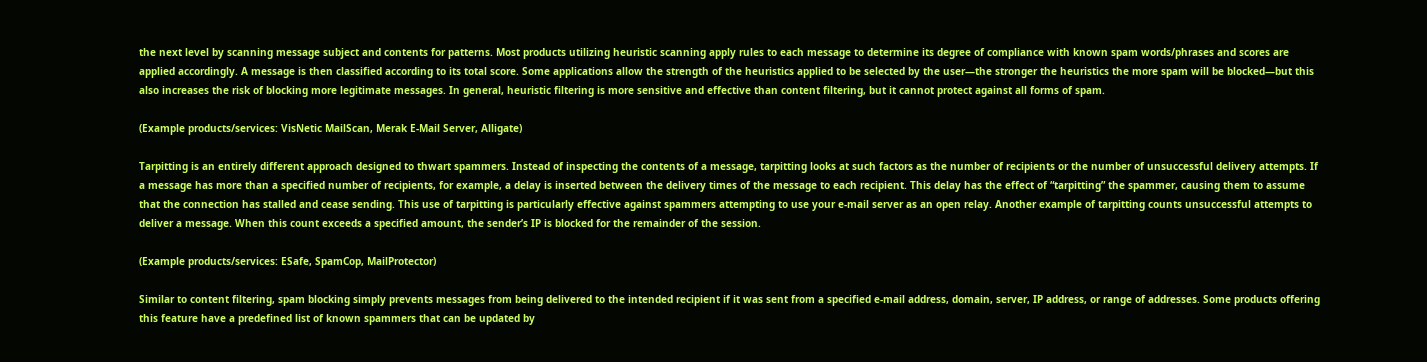the next level by scanning message subject and contents for patterns. Most products utilizing heuristic scanning apply rules to each message to determine its degree of compliance with known spam words/phrases and scores are applied accordingly. A message is then classified according to its total score. Some applications allow the strength of the heuristics applied to be selected by the user—the stronger the heuristics the more spam will be blocked—but this also increases the risk of blocking more legitimate messages. In general, heuristic filtering is more sensitive and effective than content filtering, but it cannot protect against all forms of spam.

(Example products/services: VisNetic MailScan, Merak E-Mail Server, Alligate)

Tarpitting is an entirely different approach designed to thwart spammers. Instead of inspecting the contents of a message, tarpitting looks at such factors as the number of recipients or the number of unsuccessful delivery attempts. If a message has more than a specified number of recipients, for example, a delay is inserted between the delivery times of the message to each recipient. This delay has the effect of “tarpitting” the spammer, causing them to assume that the connection has stalled and cease sending. This use of tarpitting is particularly effective against spammers attempting to use your e-mail server as an open relay. Another example of tarpitting counts unsuccessful attempts to deliver a message. When this count exceeds a specified amount, the sender’s IP is blocked for the remainder of the session.

(Example products/services: ESafe, SpamCop, MailProtector)

Similar to content filtering, spam blocking simply prevents messages from being delivered to the intended recipient if it was sent from a specified e-mail address, domain, server, IP address, or range of addresses. Some products offering this feature have a predefined list of known spammers that can be updated by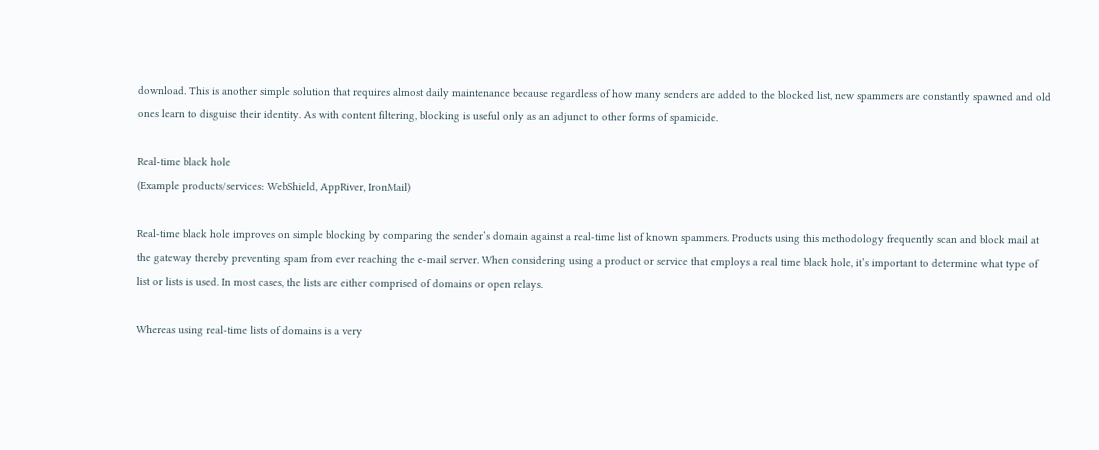download. This is another simple solution that requires almost daily maintenance because regardless of how many senders are added to the blocked list, new spammers are constantly spawned and old ones learn to disguise their identity. As with content filtering, blocking is useful only as an adjunct to other forms of spamicide.

Real-time black hole
(Example products/services: WebShield, AppRiver, IronMail)

Real-time black hole improves on simple blocking by comparing the sender’s domain against a real-time list of known spammers. Products using this methodology frequently scan and block mail at the gateway thereby preventing spam from ever reaching the e-mail server. When considering using a product or service that employs a real time black hole, it’s important to determine what type of list or lists is used. In most cases, the lists are either comprised of domains or open relays.

Whereas using real-time lists of domains is a very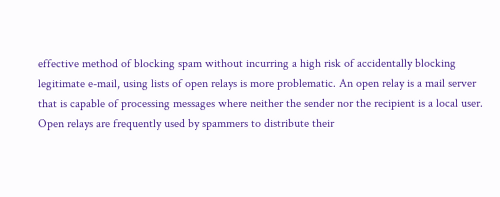effective method of blocking spam without incurring a high risk of accidentally blocking legitimate e-mail, using lists of open relays is more problematic. An open relay is a mail server that is capable of processing messages where neither the sender nor the recipient is a local user. Open relays are frequently used by spammers to distribute their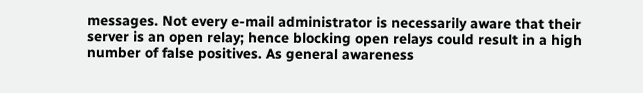messages. Not every e-mail administrator is necessarily aware that their server is an open relay; hence blocking open relays could result in a high number of false positives. As general awareness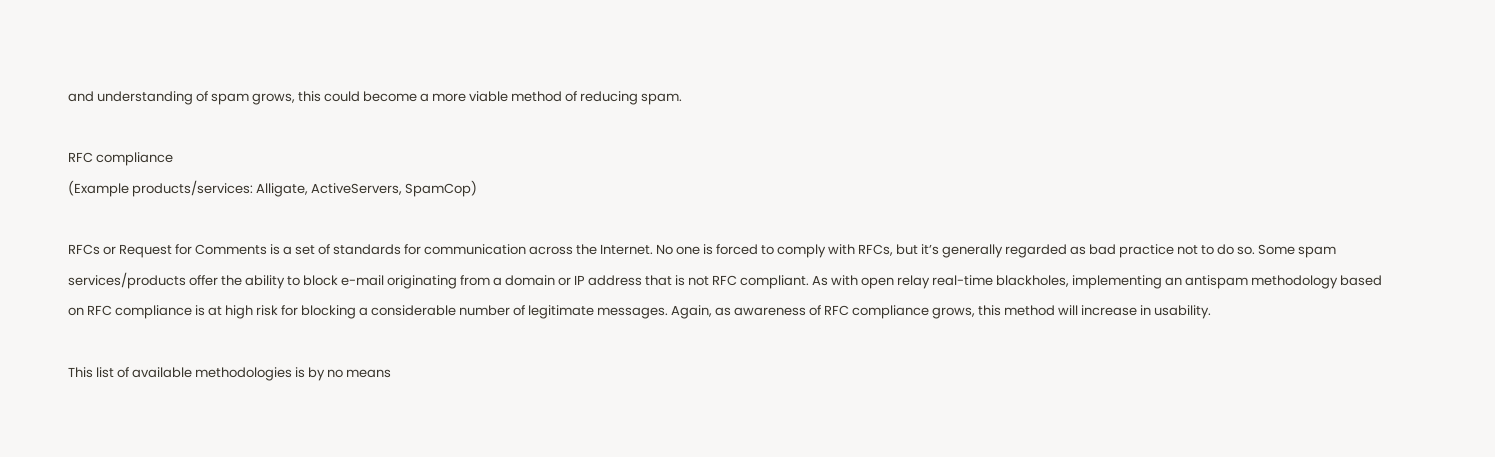and understanding of spam grows, this could become a more viable method of reducing spam.

RFC compliance
(Example products/services: Alligate, ActiveServers, SpamCop)

RFCs or Request for Comments is a set of standards for communication across the Internet. No one is forced to comply with RFCs, but it’s generally regarded as bad practice not to do so. Some spam services/products offer the ability to block e-mail originating from a domain or IP address that is not RFC compliant. As with open relay real-time blackholes, implementing an antispam methodology based on RFC compliance is at high risk for blocking a considerable number of legitimate messages. Again, as awareness of RFC compliance grows, this method will increase in usability.

This list of available methodologies is by no means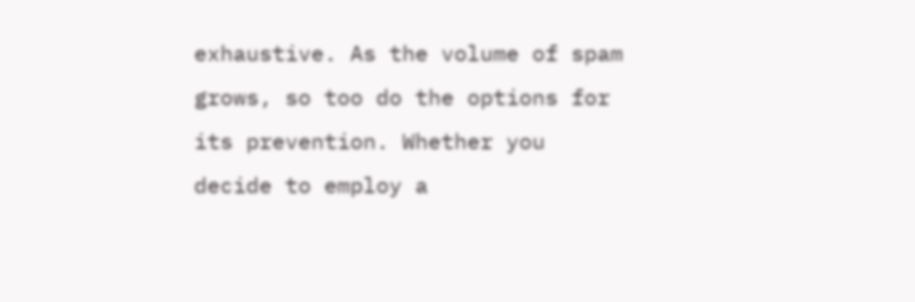exhaustive. As the volume of spam grows, so too do the options for its prevention. Whether you decide to employ a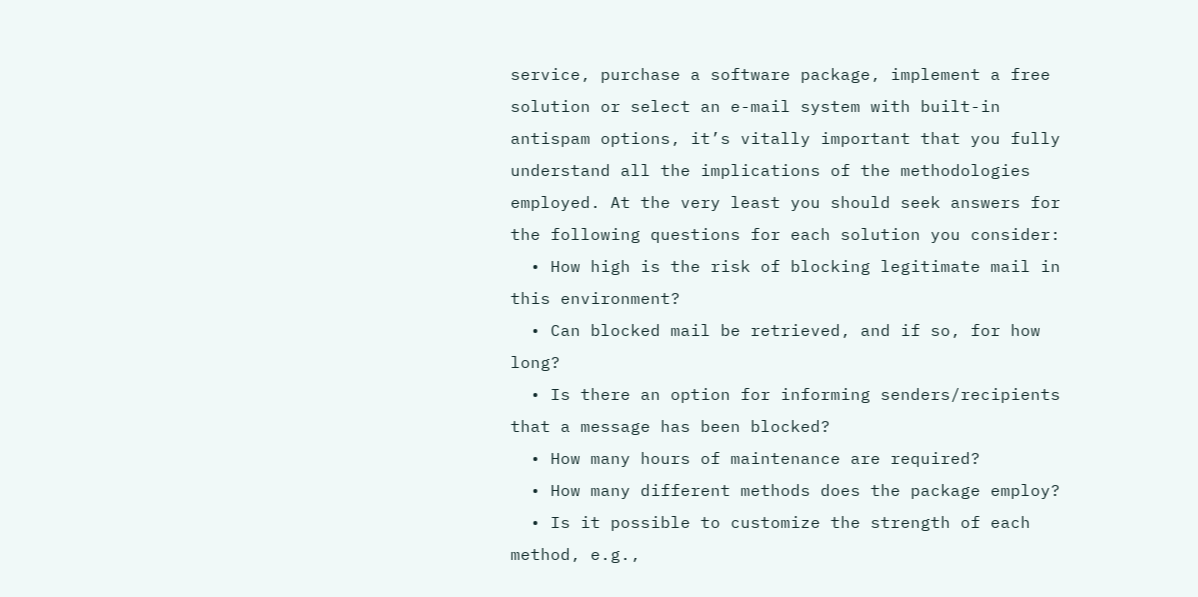service, purchase a software package, implement a free solution or select an e-mail system with built-in antispam options, it’s vitally important that you fully understand all the implications of the methodologies employed. At the very least you should seek answers for the following questions for each solution you consider:
  • How high is the risk of blocking legitimate mail in this environment?
  • Can blocked mail be retrieved, and if so, for how long?
  • Is there an option for informing senders/recipients that a message has been blocked?
  • How many hours of maintenance are required?
  • How many different methods does the package employ?
  • Is it possible to customize the strength of each method, e.g.,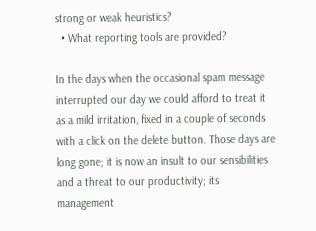strong or weak heuristics?
  • What reporting tools are provided?

In the days when the occasional spam message interrupted our day we could afford to treat it as a mild irritation, fixed in a couple of seconds with a click on the delete button. Those days are long gone; it is now an insult to our sensibilities and a threat to our productivity; its management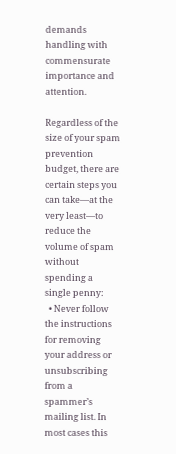demands handling with commensurate importance and attention.

Regardless of the size of your spam prevention budget, there are certain steps you can take—at the very least—to reduce the volume of spam without spending a single penny:
  • Never follow the instructions for removing your address or unsubscribing from a spammer’s mailing list. In most cases this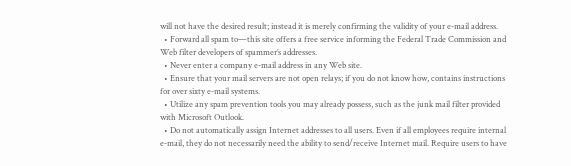will not have the desired result; instead it is merely confirming the validity of your e-mail address.
  • Forward all spam to—this site offers a free service informing the Federal Trade Commission and Web filter developers of spammer’s addresses.
  • Never enter a company e-mail address in any Web site.
  • Ensure that your mail servers are not open relays; if you do not know how, contains instructions for over sixty e-mail systems.
  • Utilize any spam prevention tools you may already possess, such as the junk mail filter provided with Microsoft Outlook.
  • Do not automatically assign Internet addresses to all users. Even if all employees require internal e-mail, they do not necessarily need the ability to send/receive Internet mail. Require users to have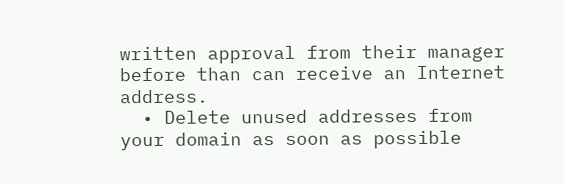written approval from their manager before than can receive an Internet address.
  • Delete unused addresses from your domain as soon as possible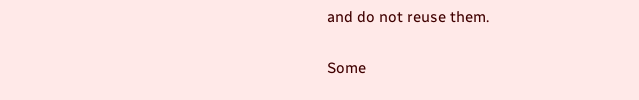and do not reuse them.

Some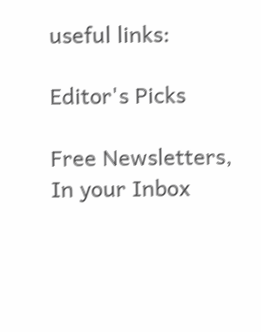useful links:

Editor's Picks

Free Newsletters, In your Inbox